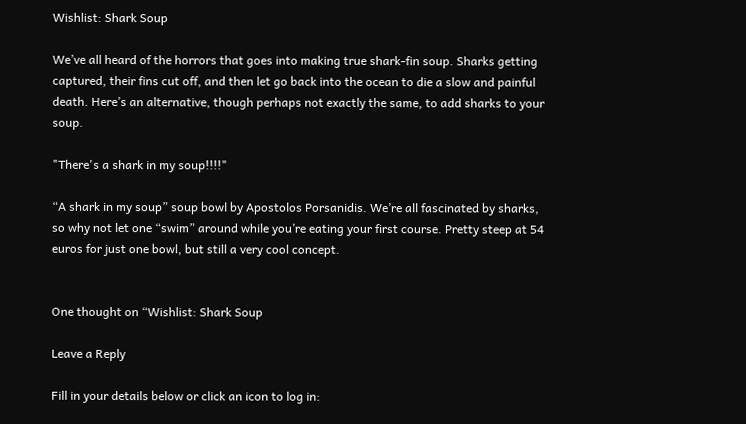Wishlist: Shark Soup

We’ve all heard of the horrors that goes into making true shark-fin soup. Sharks getting captured, their fins cut off, and then let go back into the ocean to die a slow and painful death. Here’s an alternative, though perhaps not exactly the same, to add sharks to your soup.

"There's a shark in my soup!!!!"

“A shark in my soup” soup bowl by Apostolos Porsanidis. We’re all fascinated by sharks, so why not let one “swim” around while you’re eating your first course. Pretty steep at 54 euros for just one bowl, but still a very cool concept.


One thought on “Wishlist: Shark Soup

Leave a Reply

Fill in your details below or click an icon to log in: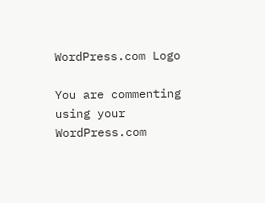WordPress.com Logo

You are commenting using your WordPress.com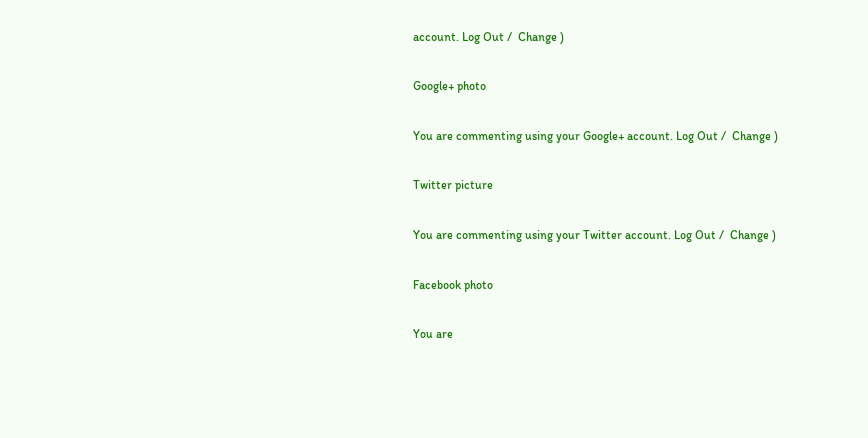account. Log Out /  Change )

Google+ photo

You are commenting using your Google+ account. Log Out /  Change )

Twitter picture

You are commenting using your Twitter account. Log Out /  Change )

Facebook photo

You are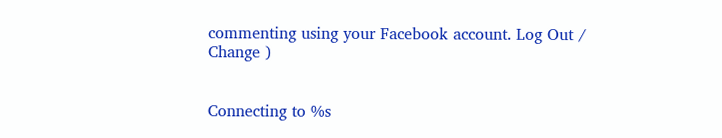commenting using your Facebook account. Log Out /  Change )


Connecting to %s